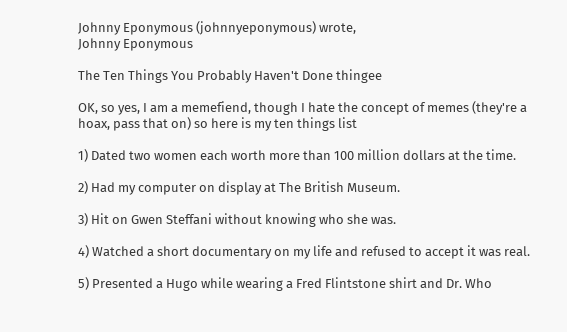Johnny Eponymous (johnnyeponymous) wrote,
Johnny Eponymous

The Ten Things You Probably Haven't Done thingee

OK, so yes, I am a memefiend, though I hate the concept of memes (they're a hoax, pass that on) so here is my ten things list

1) Dated two women each worth more than 100 million dollars at the time.

2) Had my computer on display at The British Museum.

3) Hit on Gwen Steffani without knowing who she was.

4) Watched a short documentary on my life and refused to accept it was real.

5) Presented a Hugo while wearing a Fred Flintstone shirt and Dr. Who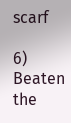scarf

6) Beaten the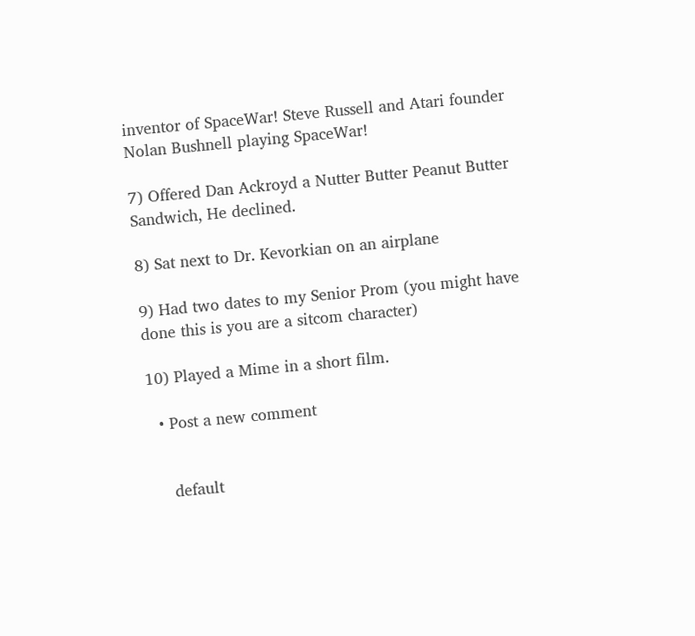inventor of SpaceWar! Steve Russell and Atari founder Nolan Bushnell playing SpaceWar!

7) Offered Dan Ackroyd a Nutter Butter Peanut Butter Sandwich, He declined.

8) Sat next to Dr. Kevorkian on an airplane

9) Had two dates to my Senior Prom (you might have done this is you are a sitcom character)

10) Played a Mime in a short film.

  • Post a new comment


    default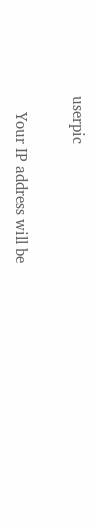userpic

    Your IP address will be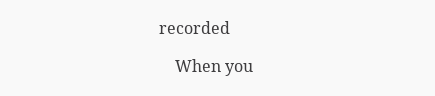recorded

    When you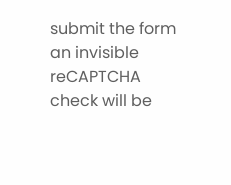submit the form an invisible reCAPTCHA check will be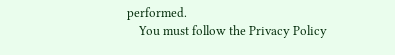performed.
    You must follow the Privacy Policy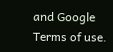and Google Terms of use.